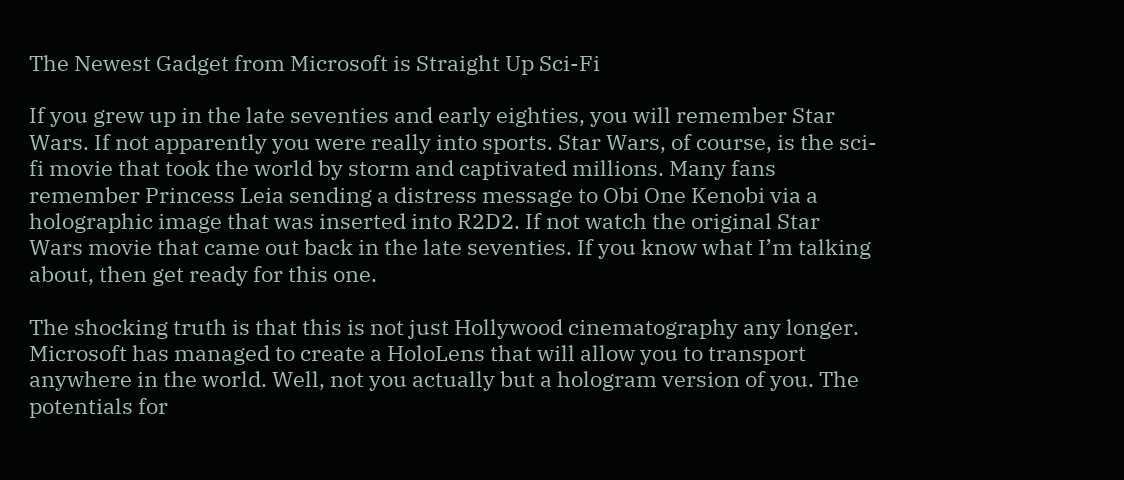The Newest Gadget from Microsoft is Straight Up Sci-Fi

If you grew up in the late seventies and early eighties, you will remember Star Wars. If not apparently you were really into sports. Star Wars, of course, is the sci-fi movie that took the world by storm and captivated millions. Many fans remember Princess Leia sending a distress message to Obi One Kenobi via a holographic image that was inserted into R2D2. If not watch the original Star Wars movie that came out back in the late seventies. If you know what I’m talking about, then get ready for this one.

The shocking truth is that this is not just Hollywood cinematography any longer. Microsoft has managed to create a HoloLens that will allow you to transport anywhere in the world. Well, not you actually but a hologram version of you. The potentials for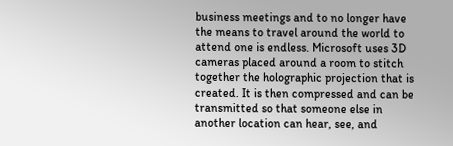business meetings and to no longer have the means to travel around the world to attend one is endless. Microsoft uses 3D cameras placed around a room to stitch together the holographic projection that is created. It is then compressed and can be transmitted so that someone else in another location can hear, see, and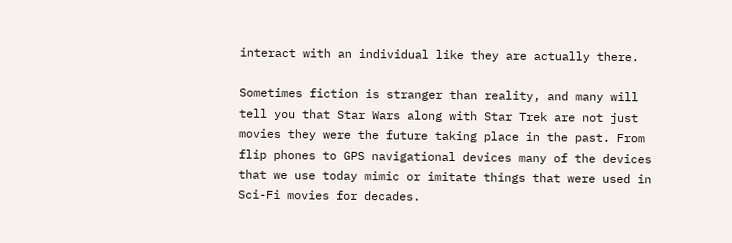interact with an individual like they are actually there.

Sometimes fiction is stranger than reality, and many will tell you that Star Wars along with Star Trek are not just movies they were the future taking place in the past. From flip phones to GPS navigational devices many of the devices that we use today mimic or imitate things that were used in Sci-Fi movies for decades.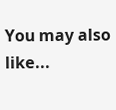You may also like...